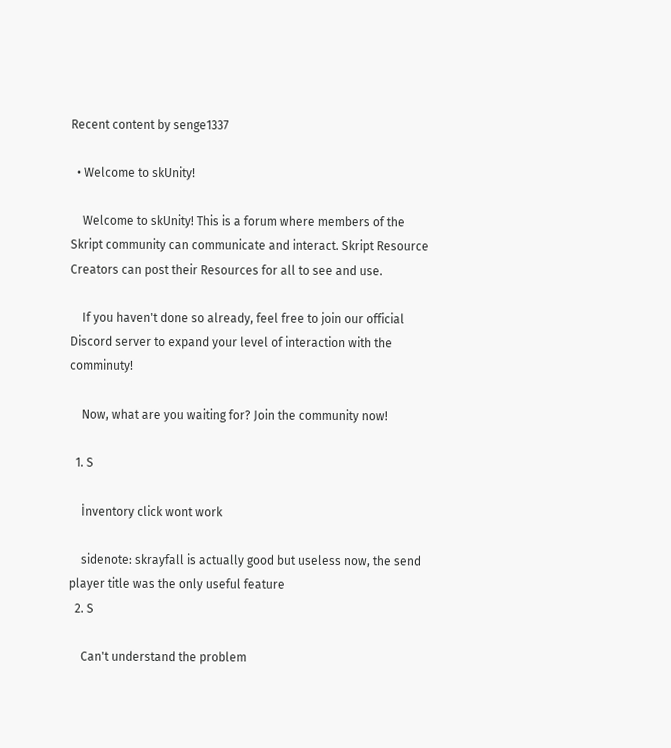Recent content by senge1337

  • Welcome to skUnity!

    Welcome to skUnity! This is a forum where members of the Skript community can communicate and interact. Skript Resource Creators can post their Resources for all to see and use.

    If you haven't done so already, feel free to join our official Discord server to expand your level of interaction with the comminuty!

    Now, what are you waiting for? Join the community now!

  1. S

    İnventory click wont work

    sidenote: skrayfall is actually good but useless now, the send player title was the only useful feature
  2. S

    Can't understand the problem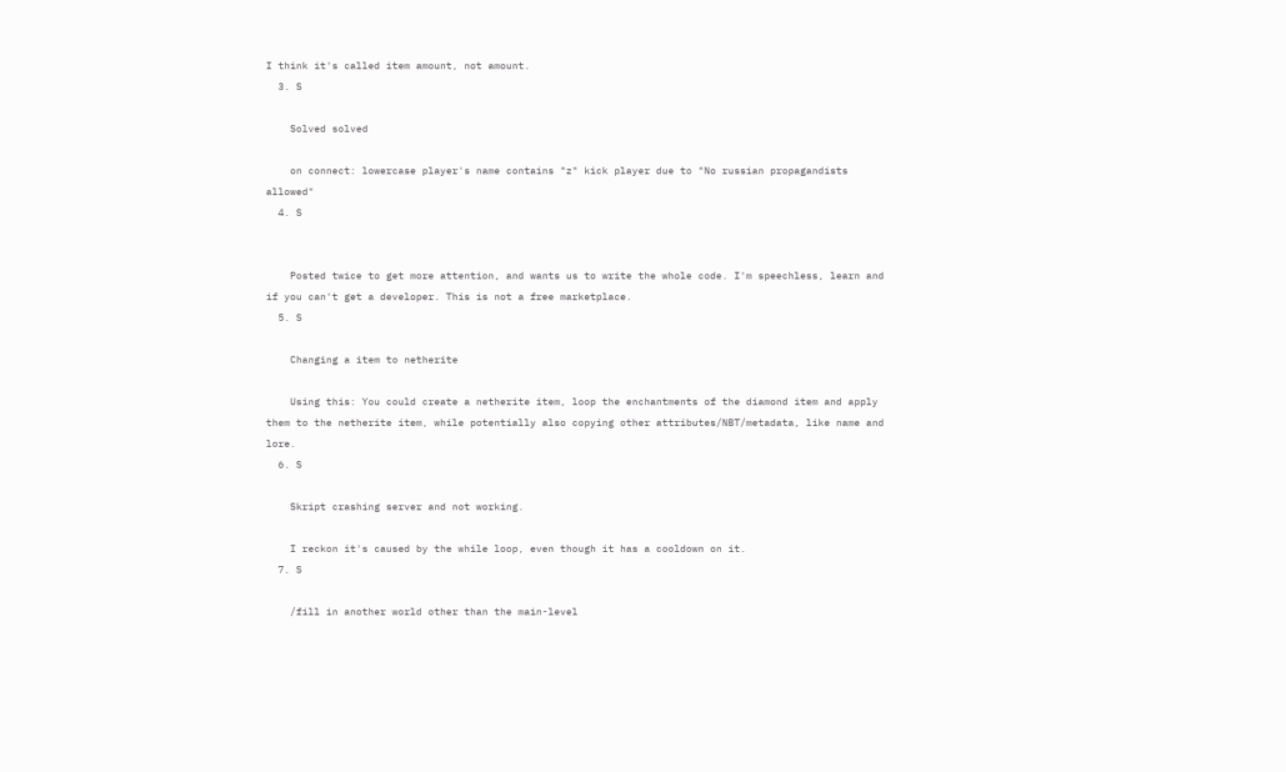I think it's called item amount, not amount.
  3. S

    Solved solved

    on connect: lowercase player's name contains "z" kick player due to "No russian propagandists allowed"
  4. S


    Posted twice to get more attention, and wants us to write the whole code. I'm speechless, learn and if you can't get a developer. This is not a free marketplace.
  5. S

    Changing a item to netherite

    Using this: You could create a netherite item, loop the enchantments of the diamond item and apply them to the netherite item, while potentially also copying other attributes/NBT/metadata, like name and lore.
  6. S

    Skript crashing server and not working.

    I reckon it's caused by the while loop, even though it has a cooldown on it.
  7. S

    /fill in another world other than the main-level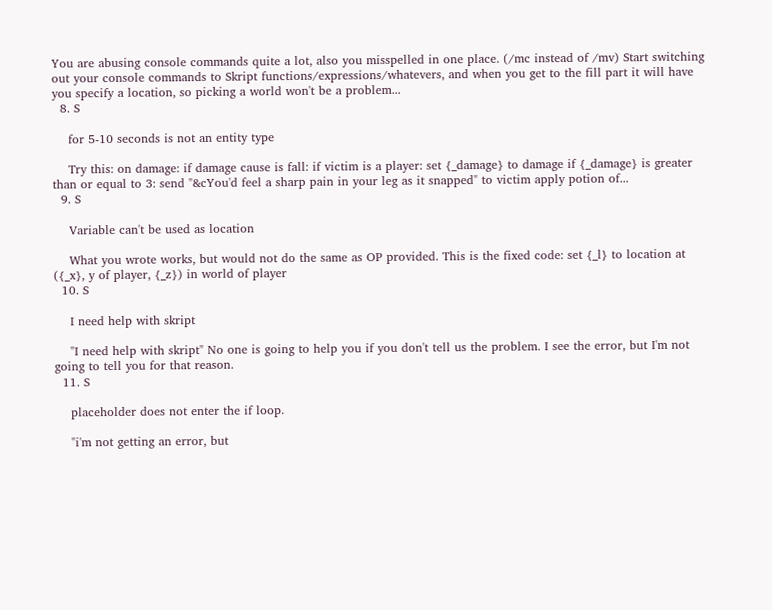You are abusing console commands quite a lot, also you misspelled in one place. (/mc instead of /mv) Start switching out your console commands to Skript functions/expressions/whatevers, and when you get to the fill part it will have you specify a location, so picking a world won't be a problem...
  8. S

    for 5-10 seconds is not an entity type

    Try this: on damage: if damage cause is fall: if victim is a player: set {_damage} to damage if {_damage} is greater than or equal to 3: send "&cYou'd feel a sharp pain in your leg as it snapped" to victim apply potion of...
  9. S

    Variable can't be used as location

    What you wrote works, but would not do the same as OP provided. This is the fixed code: set {_l} to location at ({_x}, y of player, {_z}) in world of player
  10. S

    I need help with skript

    "I need help with skript" No one is going to help you if you don't tell us the problem. I see the error, but I'm not going to tell you for that reason.
  11. S

    placeholder does not enter the if loop.

    "i'm not getting an error, but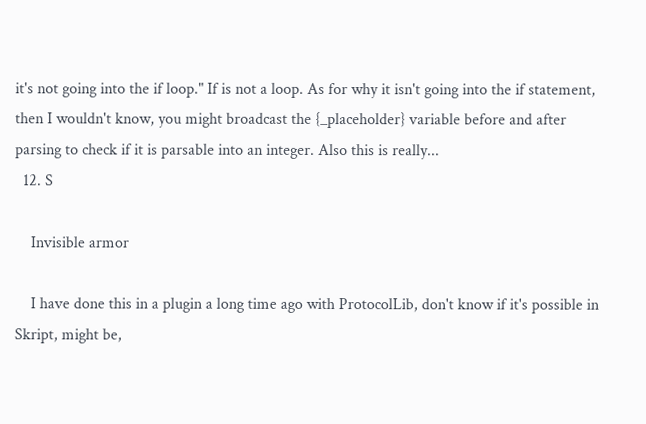it's not going into the if loop." If is not a loop. As for why it isn't going into the if statement, then I wouldn't know, you might broadcast the {_placeholder} variable before and after parsing to check if it is parsable into an integer. Also this is really...
  12. S

    Invisible armor

    I have done this in a plugin a long time ago with ProtocolLib, don't know if it's possible in Skript, might be,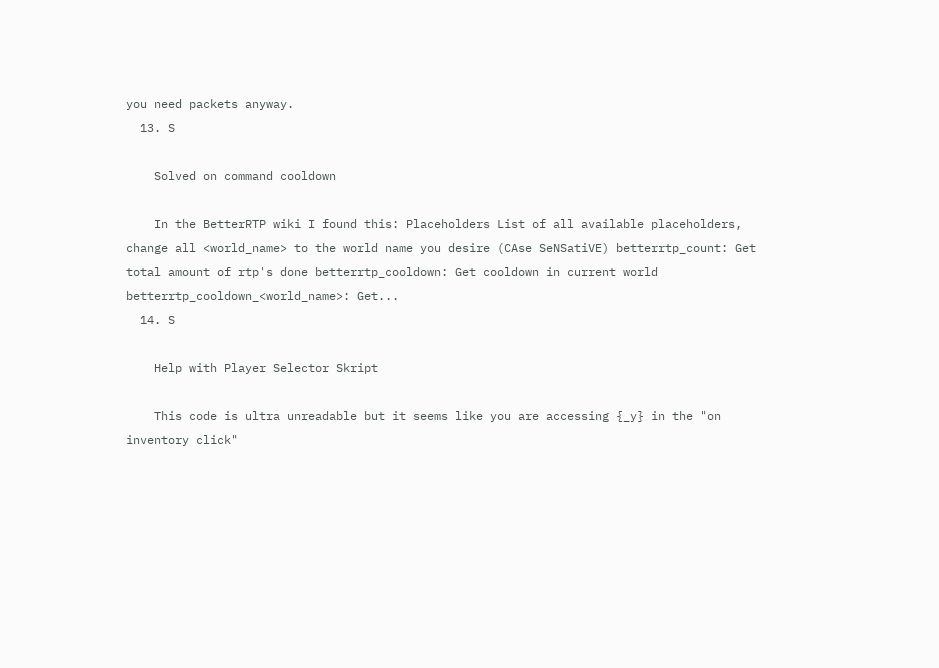you need packets anyway.
  13. S

    Solved on command cooldown

    In the BetterRTP wiki I found this: Placeholders List of all available placeholders, change all <world_name> to the world name you desire (CAse SeNSatiVE) betterrtp_count: Get total amount of rtp's done betterrtp_cooldown: Get cooldown in current world betterrtp_cooldown_<world_name>: Get...
  14. S

    Help with Player Selector Skript

    This code is ultra unreadable but it seems like you are accessing {_y} in the "on inventory click"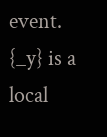event. {_y} is a local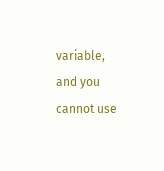variable, and you cannot use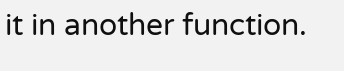it in another function.